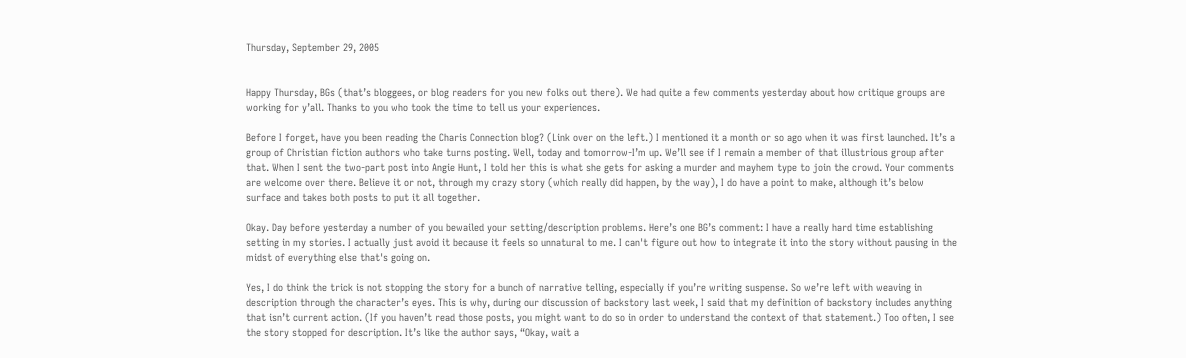Thursday, September 29, 2005


Happy Thursday, BGs (that’s bloggees, or blog readers for you new folks out there). We had quite a few comments yesterday about how critique groups are working for y’all. Thanks to you who took the time to tell us your experiences.

Before I forget, have you been reading the Charis Connection blog? (Link over on the left.) I mentioned it a month or so ago when it was first launched. It’s a group of Christian fiction authors who take turns posting. Well, today and tomorrow-I’m up. We’ll see if I remain a member of that illustrious group after that. When I sent the two-part post into Angie Hunt, I told her this is what she gets for asking a murder and mayhem type to join the crowd. Your comments are welcome over there. Believe it or not, through my crazy story (which really did happen, by the way), I do have a point to make, although it’s below surface and takes both posts to put it all together.

Okay. Day before yesterday a number of you bewailed your setting/description problems. Here’s one BG’s comment: I have a really hard time establishing setting in my stories. I actually just avoid it because it feels so unnatural to me. I can't figure out how to integrate it into the story without pausing in the midst of everything else that's going on.

Yes, I do think the trick is not stopping the story for a bunch of narrative telling, especially if you’re writing suspense. So we’re left with weaving in description through the character’s eyes. This is why, during our discussion of backstory last week, I said that my definition of backstory includes anything that isn’t current action. (If you haven’t read those posts, you might want to do so in order to understand the context of that statement.) Too often, I see the story stopped for description. It’s like the author says, “Okay, wait a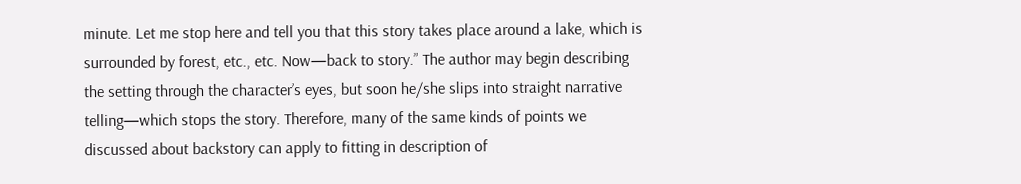minute. Let me stop here and tell you that this story takes place around a lake, which is surrounded by forest, etc., etc. Now—back to story.” The author may begin describing the setting through the character’s eyes, but soon he/she slips into straight narrative telling—which stops the story. Therefore, many of the same kinds of points we discussed about backstory can apply to fitting in description of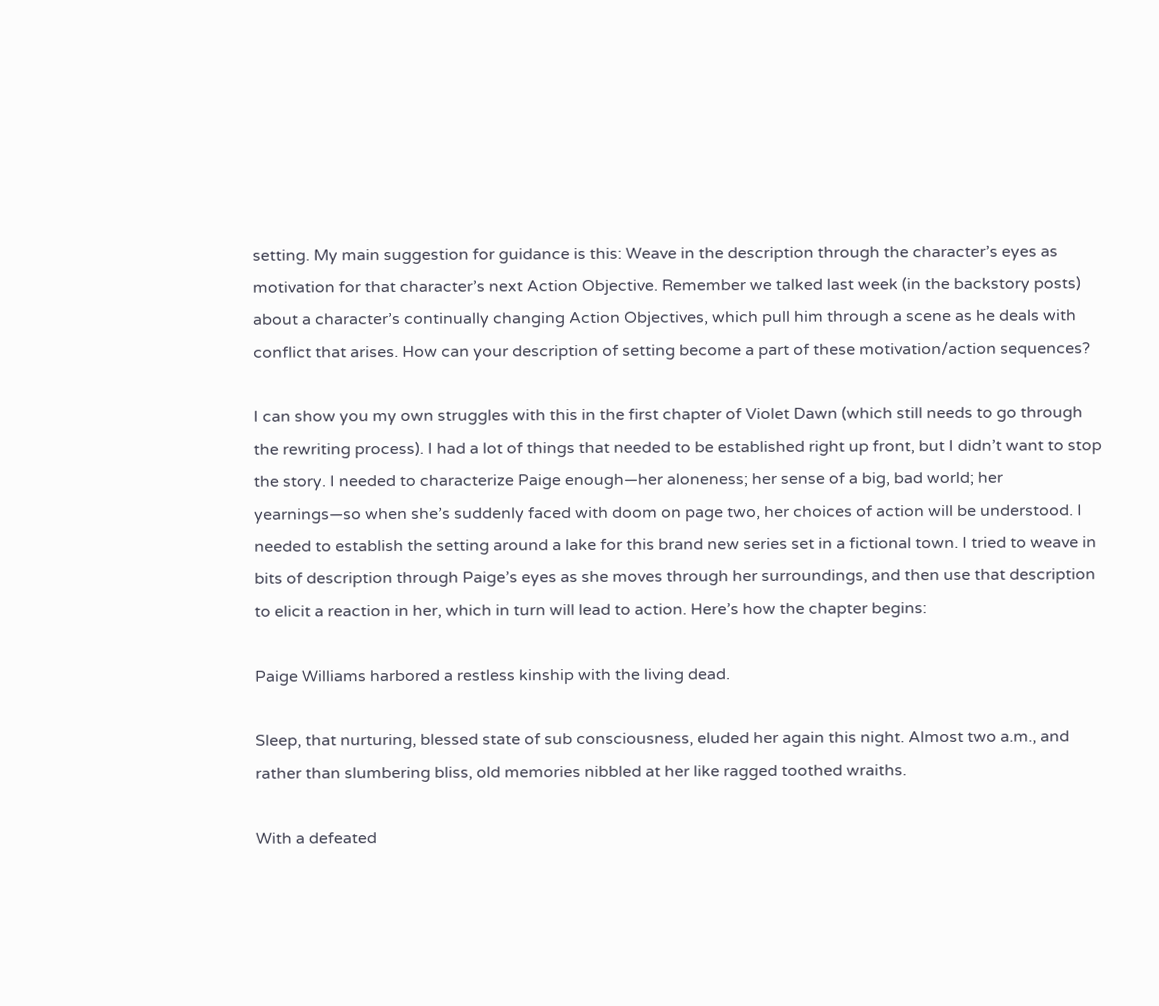setting. My main suggestion for guidance is this: Weave in the description through the character’s eyes as motivation for that character’s next Action Objective. Remember we talked last week (in the backstory posts) about a character’s continually changing Action Objectives, which pull him through a scene as he deals with conflict that arises. How can your description of setting become a part of these motivation/action sequences?

I can show you my own struggles with this in the first chapter of Violet Dawn (which still needs to go through the rewriting process). I had a lot of things that needed to be established right up front, but I didn’t want to stop the story. I needed to characterize Paige enough—her aloneness; her sense of a big, bad world; her yearnings—so when she’s suddenly faced with doom on page two, her choices of action will be understood. I needed to establish the setting around a lake for this brand new series set in a fictional town. I tried to weave in bits of description through Paige’s eyes as she moves through her surroundings, and then use that description to elicit a reaction in her, which in turn will lead to action. Here’s how the chapter begins:

Paige Williams harbored a restless kinship with the living dead.

Sleep, that nurturing, blessed state of sub consciousness, eluded her again this night. Almost two a.m., and rather than slumbering bliss, old memories nibbled at her like ragged toothed wraiths.

With a defeated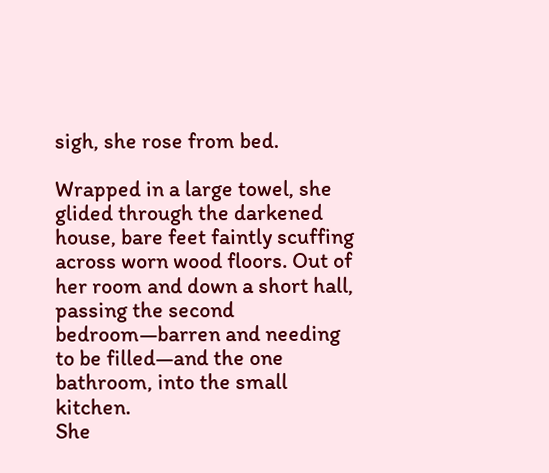sigh, she rose from bed.

Wrapped in a large towel, she glided through the darkened house, bare feet faintly scuffing across worn wood floors. Out of her room and down a short hall, passing the second bedroom—barren and needing to be filled—and the one bathroom, into the small kitchen.
She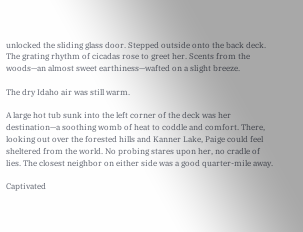unlocked the sliding glass door. Stepped outside onto the back deck. The grating rhythm of cicadas rose to greet her. Scents from the woods—an almost sweet earthiness—wafted on a slight breeze.

The dry Idaho air was still warm.

A large hot tub sunk into the left corner of the deck was her destination—a soothing womb of heat to coddle and comfort. There, looking out over the forested hills and Kanner Lake, Paige could feel sheltered from the world. No probing stares upon her, no cradle of lies. The closest neighbor on either side was a good quarter-mile away.

Captivated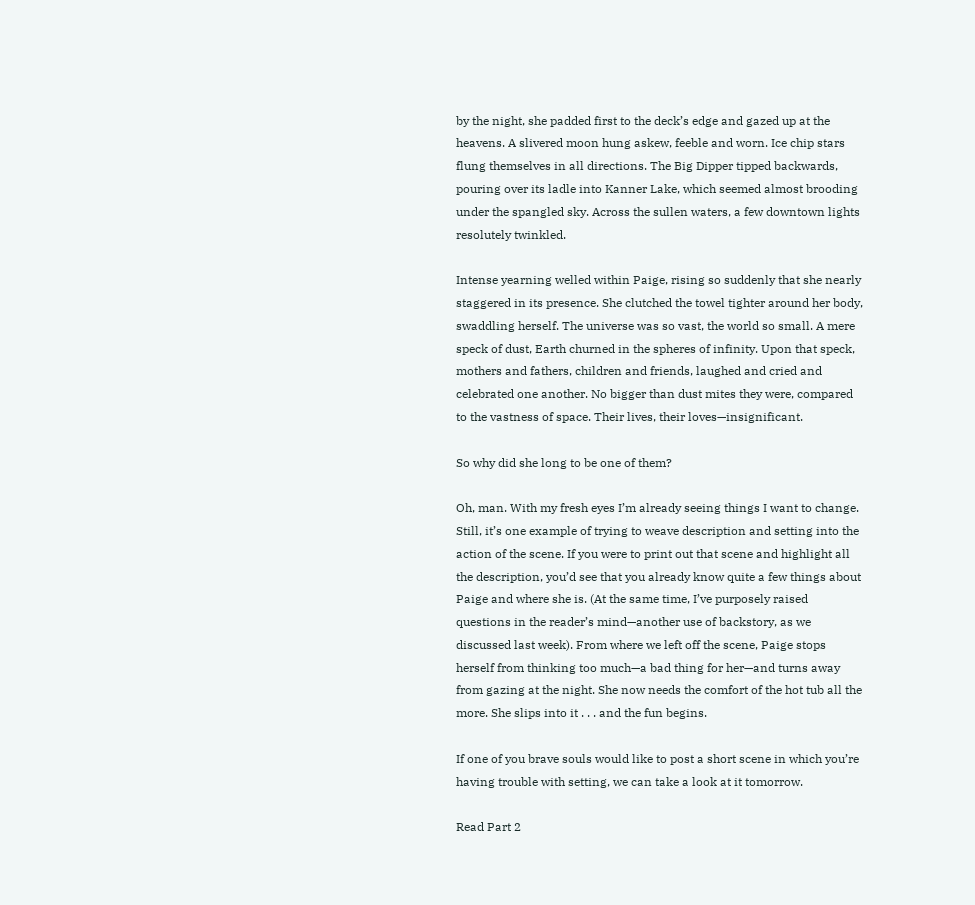by the night, she padded first to the deck’s edge and gazed up at the heavens. A slivered moon hung askew, feeble and worn. Ice chip stars flung themselves in all directions. The Big Dipper tipped backwards, pouring over its ladle into Kanner Lake, which seemed almost brooding under the spangled sky. Across the sullen waters, a few downtown lights resolutely twinkled.

Intense yearning welled within Paige, rising so suddenly that she nearly staggered in its presence. She clutched the towel tighter around her body, swaddling herself. The universe was so vast, the world so small. A mere speck of dust, Earth churned in the spheres of infinity. Upon that speck, mothers and fathers, children and friends, laughed and cried and celebrated one another. No bigger than dust mites they were, compared to the vastness of space. Their lives, their loves—insignificant.

So why did she long to be one of them?

Oh, man. With my fresh eyes I’m already seeing things I want to change. Still, it’s one example of trying to weave description and setting into the action of the scene. If you were to print out that scene and highlight all the description, you’d see that you already know quite a few things about Paige and where she is. (At the same time, I’ve purposely raised questions in the reader’s mind—another use of backstory, as we discussed last week). From where we left off the scene, Paige stops herself from thinking too much—a bad thing for her—and turns away from gazing at the night. She now needs the comfort of the hot tub all the more. She slips into it . . . and the fun begins.

If one of you brave souls would like to post a short scene in which you’re having trouble with setting, we can take a look at it tomorrow.

Read Part 2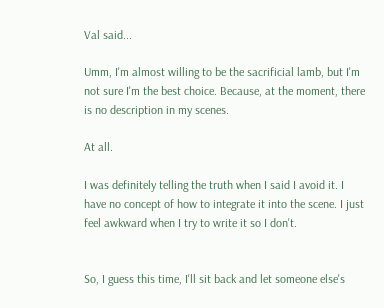Val said...

Umm, I'm almost willing to be the sacrificial lamb, but I'm not sure I'm the best choice. Because, at the moment, there is no description in my scenes.

At all.

I was definitely telling the truth when I said I avoid it. I have no concept of how to integrate it into the scene. I just feel awkward when I try to write it so I don't.


So, I guess this time, I'll sit back and let someone else's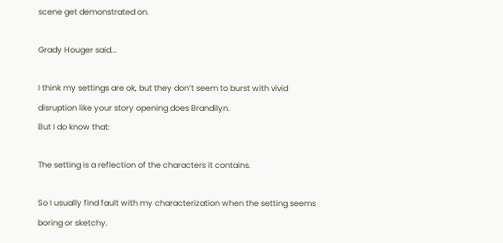scene get demonstrated on.

Grady Houger said...

I think my settings are ok, but they don’t seem to burst with vivid disruption like your story opening does Brandilyn.
But I do know that:

The setting is a reflection of the characters it contains.

So I usually find fault with my characterization when the setting seems boring or sketchy.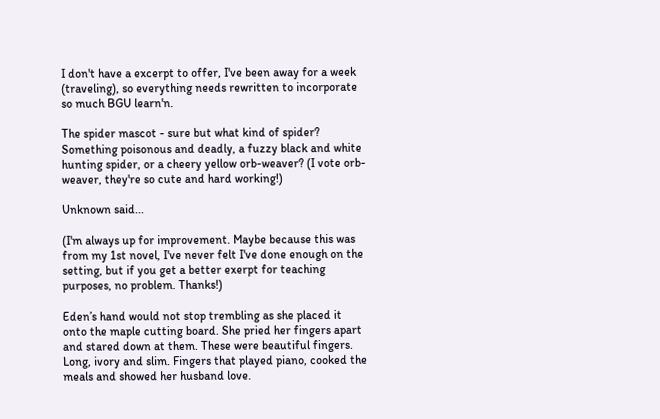I don't have a excerpt to offer, I've been away for a week (traveling), so everything needs rewritten to incorporate so much BGU learn'n.

The spider mascot - sure but what kind of spider? Something poisonous and deadly, a fuzzy black and white hunting spider, or a cheery yellow orb-weaver? (I vote orb-weaver, they're so cute and hard working!)

Unknown said...

(I'm always up for improvement. Maybe because this was from my 1st novel, I've never felt I've done enough on the setting, but if you get a better exerpt for teaching purposes, no problem. Thanks!)

Eden’s hand would not stop trembling as she placed it onto the maple cutting board. She pried her fingers apart and stared down at them. These were beautiful fingers. Long, ivory and slim. Fingers that played piano, cooked the meals and showed her husband love.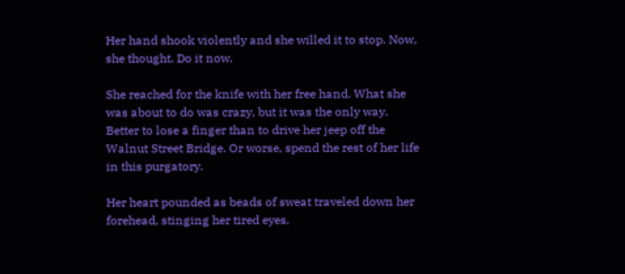Her hand shook violently and she willed it to stop. Now, she thought. Do it now.

She reached for the knife with her free hand. What she was about to do was crazy, but it was the only way. Better to lose a finger than to drive her jeep off the Walnut Street Bridge. Or worse, spend the rest of her life in this purgatory.

Her heart pounded as beads of sweat traveled down her forehead, stinging her tired eyes.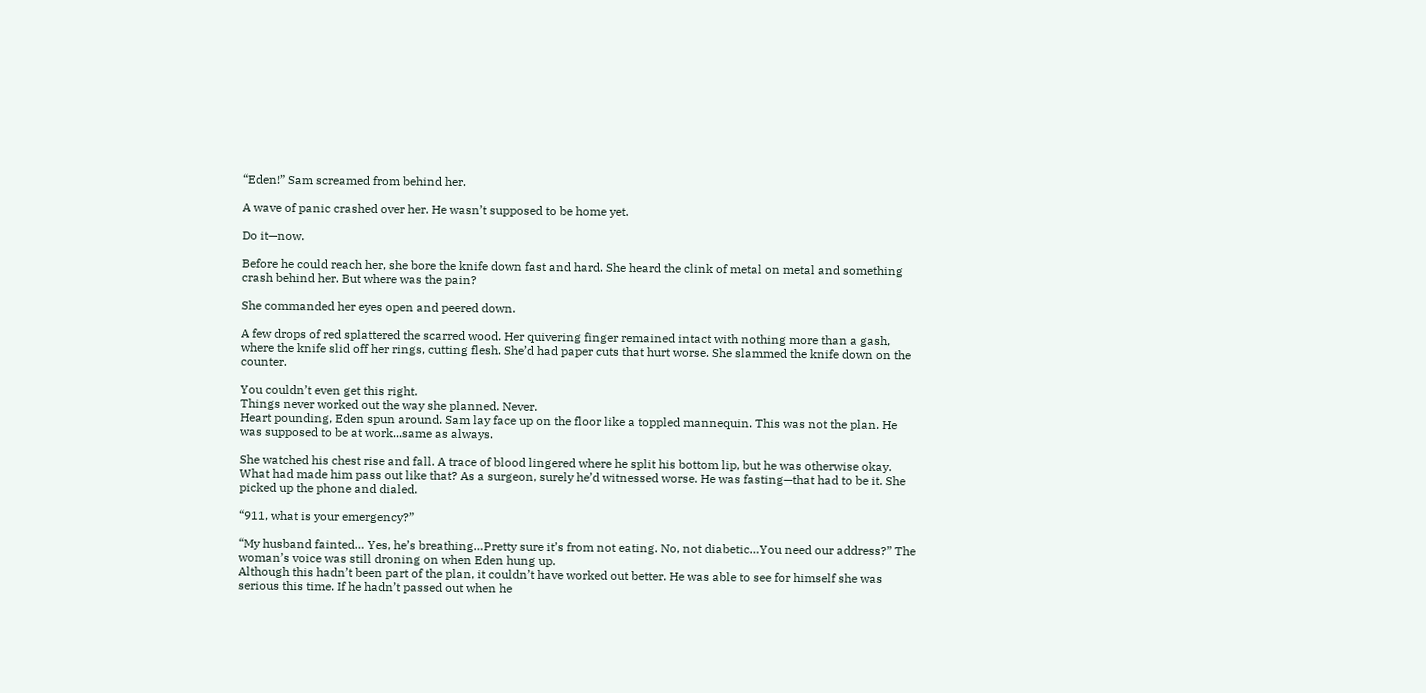“Eden!” Sam screamed from behind her.

A wave of panic crashed over her. He wasn’t supposed to be home yet.

Do it—now.

Before he could reach her, she bore the knife down fast and hard. She heard the clink of metal on metal and something crash behind her. But where was the pain?

She commanded her eyes open and peered down.

A few drops of red splattered the scarred wood. Her quivering finger remained intact with nothing more than a gash, where the knife slid off her rings, cutting flesh. She’d had paper cuts that hurt worse. She slammed the knife down on the counter.

You couldn’t even get this right.
Things never worked out the way she planned. Never.
Heart pounding, Eden spun around. Sam lay face up on the floor like a toppled mannequin. This was not the plan. He was supposed to be at work...same as always.

She watched his chest rise and fall. A trace of blood lingered where he split his bottom lip, but he was otherwise okay. What had made him pass out like that? As a surgeon, surely he’d witnessed worse. He was fasting—that had to be it. She picked up the phone and dialed.

“911, what is your emergency?”

“My husband fainted… Yes, he’s breathing…Pretty sure it’s from not eating. No, not diabetic…You need our address?” The woman’s voice was still droning on when Eden hung up.
Although this hadn’t been part of the plan, it couldn’t have worked out better. He was able to see for himself she was serious this time. If he hadn’t passed out when he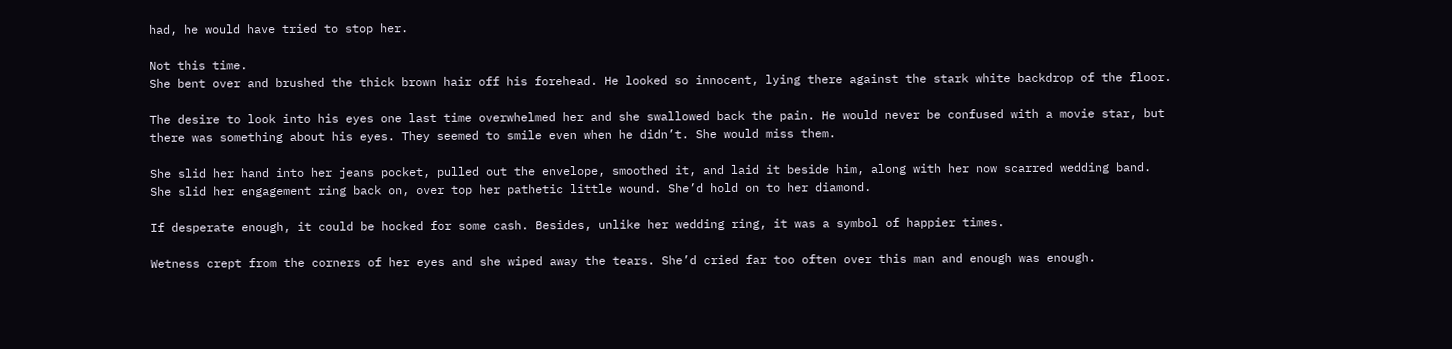had, he would have tried to stop her.

Not this time.
She bent over and brushed the thick brown hair off his forehead. He looked so innocent, lying there against the stark white backdrop of the floor.

The desire to look into his eyes one last time overwhelmed her and she swallowed back the pain. He would never be confused with a movie star, but there was something about his eyes. They seemed to smile even when he didn’t. She would miss them.

She slid her hand into her jeans pocket, pulled out the envelope, smoothed it, and laid it beside him, along with her now scarred wedding band. She slid her engagement ring back on, over top her pathetic little wound. She’d hold on to her diamond.

If desperate enough, it could be hocked for some cash. Besides, unlike her wedding ring, it was a symbol of happier times.

Wetness crept from the corners of her eyes and she wiped away the tears. She’d cried far too often over this man and enough was enough.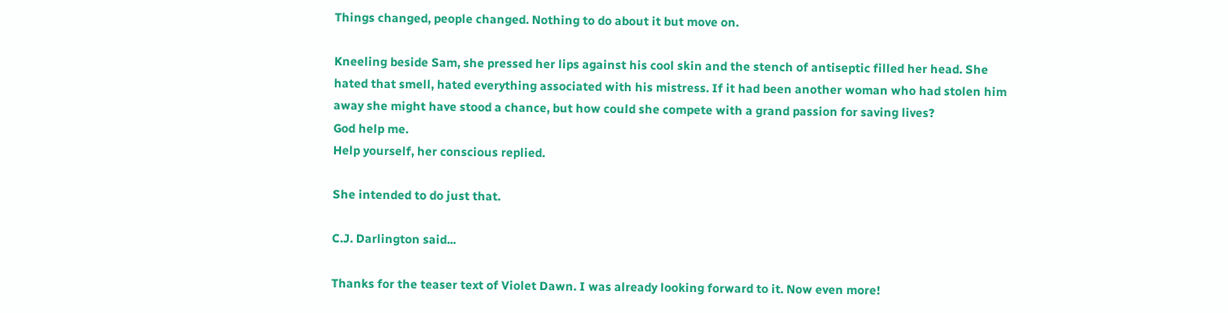Things changed, people changed. Nothing to do about it but move on.

Kneeling beside Sam, she pressed her lips against his cool skin and the stench of antiseptic filled her head. She hated that smell, hated everything associated with his mistress. If it had been another woman who had stolen him away she might have stood a chance, but how could she compete with a grand passion for saving lives?
God help me.
Help yourself, her conscious replied.

She intended to do just that.

C.J. Darlington said...

Thanks for the teaser text of Violet Dawn. I was already looking forward to it. Now even more!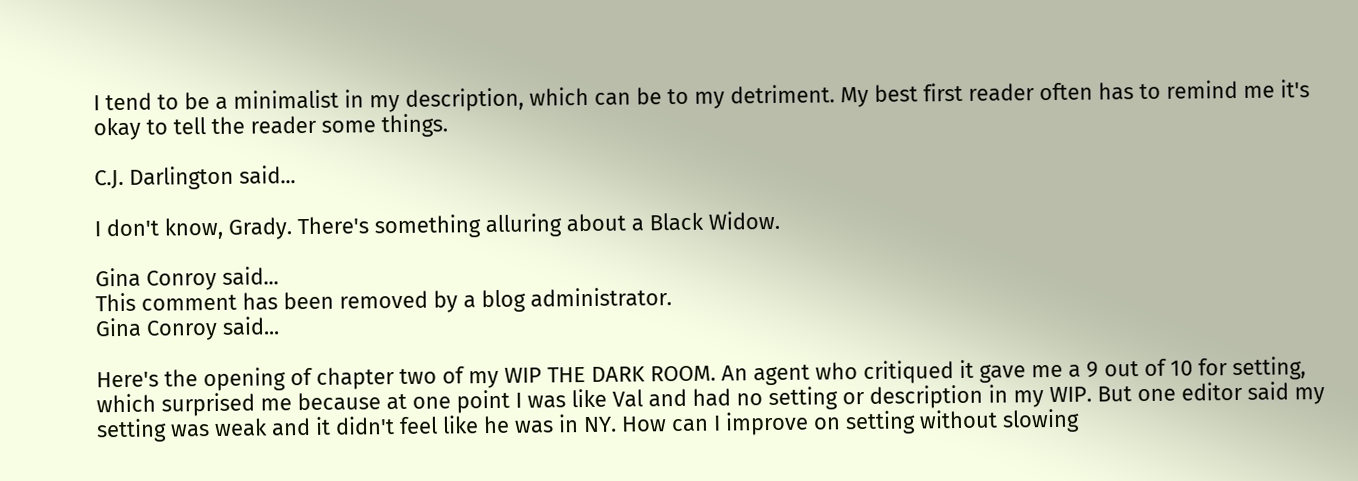I tend to be a minimalist in my description, which can be to my detriment. My best first reader often has to remind me it's okay to tell the reader some things.

C.J. Darlington said...

I don't know, Grady. There's something alluring about a Black Widow.

Gina Conroy said...
This comment has been removed by a blog administrator.
Gina Conroy said...

Here's the opening of chapter two of my WIP THE DARK ROOM. An agent who critiqued it gave me a 9 out of 10 for setting, which surprised me because at one point I was like Val and had no setting or description in my WIP. But one editor said my setting was weak and it didn't feel like he was in NY. How can I improve on setting without slowing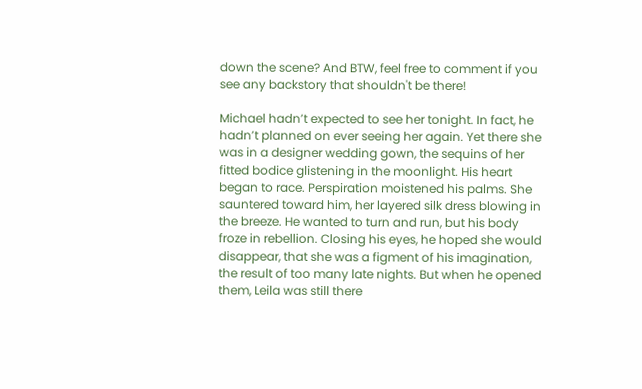down the scene? And BTW, feel free to comment if you see any backstory that shouldn't be there!

Michael hadn’t expected to see her tonight. In fact, he hadn’t planned on ever seeing her again. Yet there she was in a designer wedding gown, the sequins of her fitted bodice glistening in the moonlight. His heart began to race. Perspiration moistened his palms. She sauntered toward him, her layered silk dress blowing in the breeze. He wanted to turn and run, but his body froze in rebellion. Closing his eyes, he hoped she would disappear, that she was a figment of his imagination, the result of too many late nights. But when he opened them, Leila was still there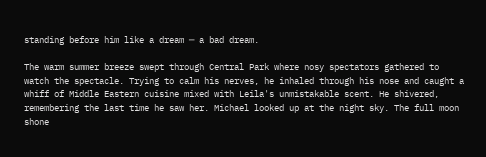standing before him like a dream ─ a bad dream.

The warm summer breeze swept through Central Park where nosy spectators gathered to watch the spectacle. Trying to calm his nerves, he inhaled through his nose and caught a whiff of Middle Eastern cuisine mixed with Leila's unmistakable scent. He shivered, remembering the last time he saw her. Michael looked up at the night sky. The full moon shone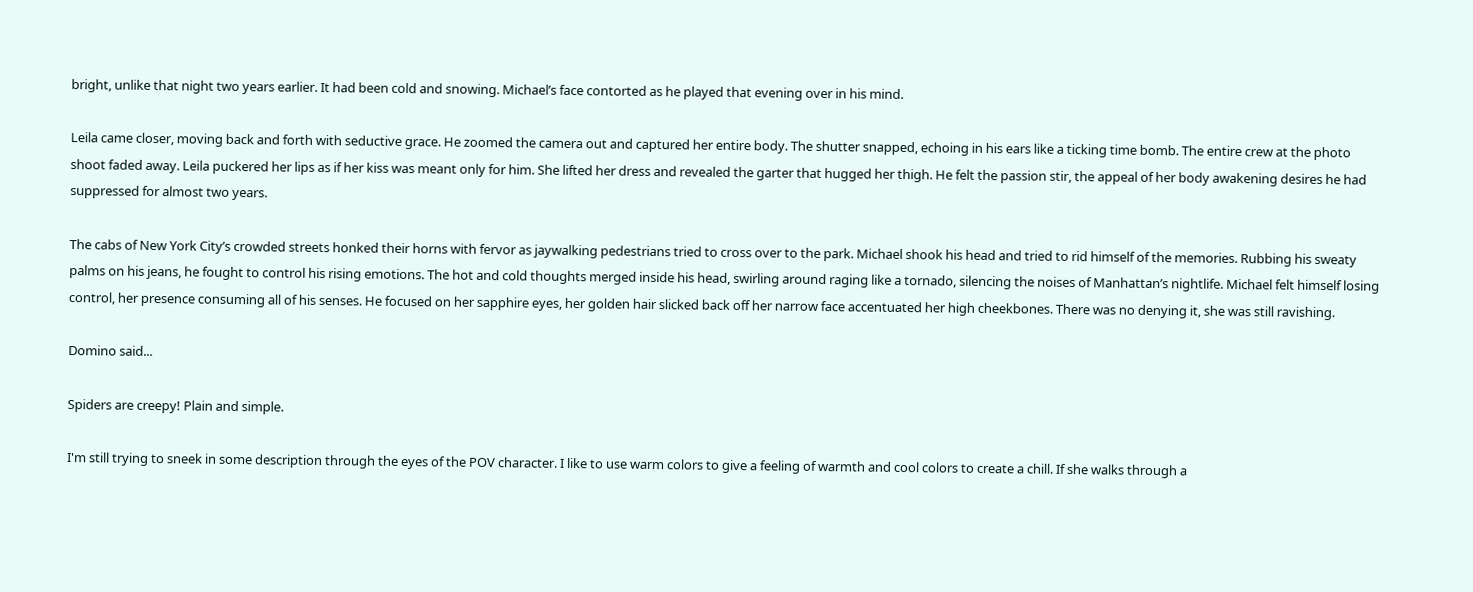bright, unlike that night two years earlier. It had been cold and snowing. Michael’s face contorted as he played that evening over in his mind.

Leila came closer, moving back and forth with seductive grace. He zoomed the camera out and captured her entire body. The shutter snapped, echoing in his ears like a ticking time bomb. The entire crew at the photo shoot faded away. Leila puckered her lips as if her kiss was meant only for him. She lifted her dress and revealed the garter that hugged her thigh. He felt the passion stir, the appeal of her body awakening desires he had suppressed for almost two years.

The cabs of New York City’s crowded streets honked their horns with fervor as jaywalking pedestrians tried to cross over to the park. Michael shook his head and tried to rid himself of the memories. Rubbing his sweaty palms on his jeans, he fought to control his rising emotions. The hot and cold thoughts merged inside his head, swirling around raging like a tornado, silencing the noises of Manhattan’s nightlife. Michael felt himself losing control, her presence consuming all of his senses. He focused on her sapphire eyes, her golden hair slicked back off her narrow face accentuated her high cheekbones. There was no denying it, she was still ravishing.

Domino said...

Spiders are creepy! Plain and simple.

I'm still trying to sneek in some description through the eyes of the POV character. I like to use warm colors to give a feeling of warmth and cool colors to create a chill. If she walks through a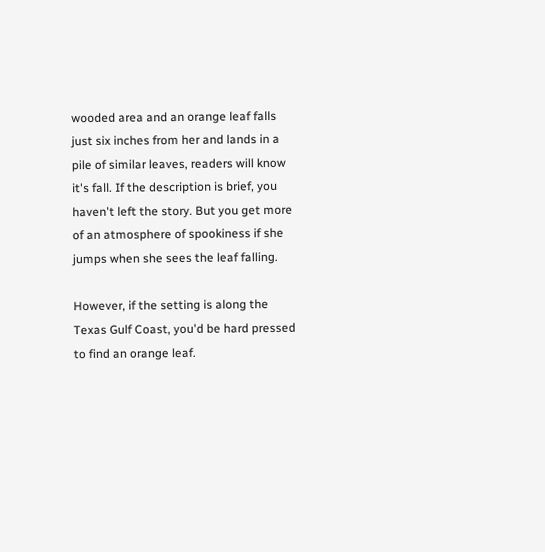wooded area and an orange leaf falls just six inches from her and lands in a pile of similar leaves, readers will know it's fall. If the description is brief, you haven't left the story. But you get more of an atmosphere of spookiness if she jumps when she sees the leaf falling.

However, if the setting is along the Texas Gulf Coast, you'd be hard pressed to find an orange leaf.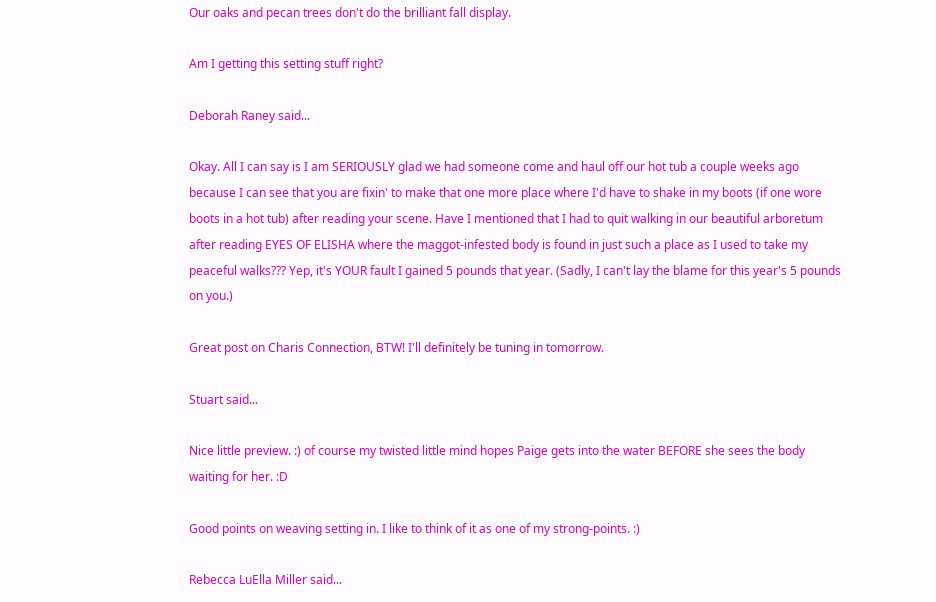Our oaks and pecan trees don't do the brilliant fall display.

Am I getting this setting stuff right?

Deborah Raney said...

Okay. All I can say is I am SERIOUSLY glad we had someone come and haul off our hot tub a couple weeks ago because I can see that you are fixin' to make that one more place where I'd have to shake in my boots (if one wore boots in a hot tub) after reading your scene. Have I mentioned that I had to quit walking in our beautiful arboretum after reading EYES OF ELISHA where the maggot-infested body is found in just such a place as I used to take my peaceful walks??? Yep, it's YOUR fault I gained 5 pounds that year. (Sadly, I can't lay the blame for this year's 5 pounds on you.)

Great post on Charis Connection, BTW! I'll definitely be tuning in tomorrow.

Stuart said...

Nice little preview. :) of course my twisted little mind hopes Paige gets into the water BEFORE she sees the body waiting for her. :D

Good points on weaving setting in. I like to think of it as one of my strong-points. :)

Rebecca LuElla Miller said...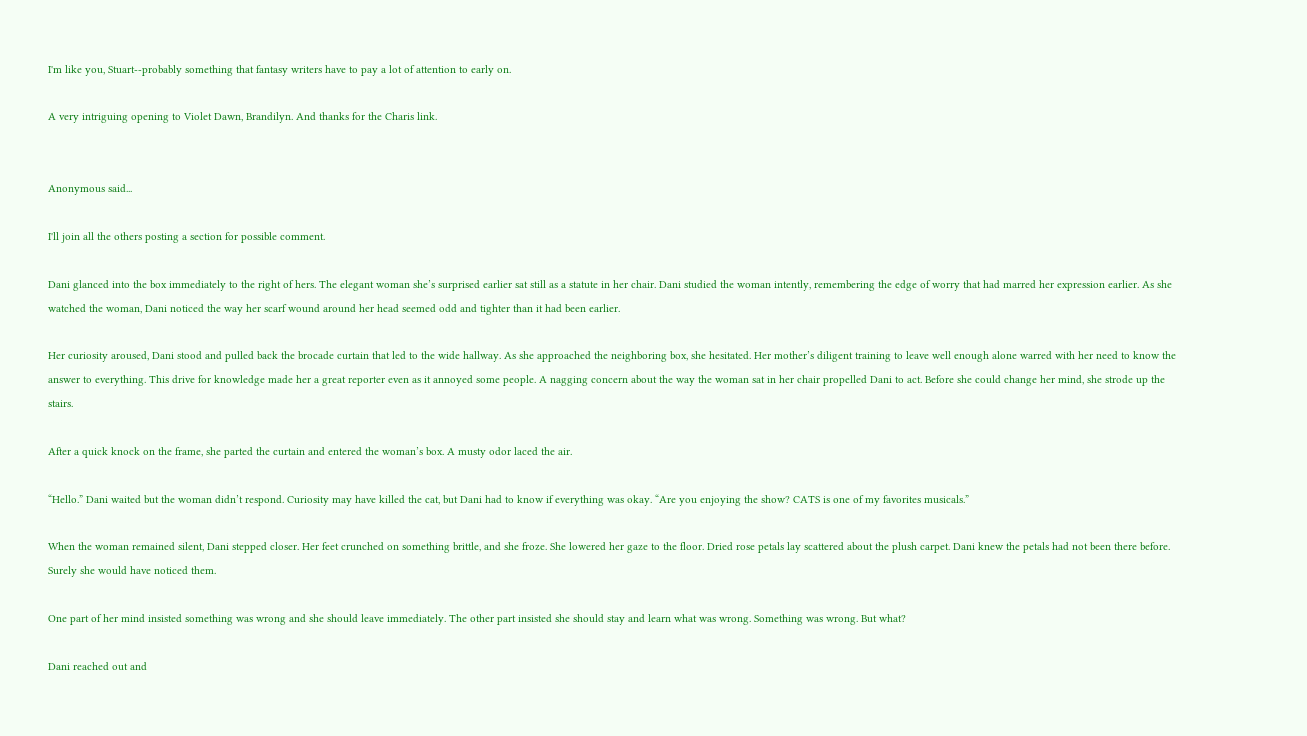I'm like you, Stuart--probably something that fantasy writers have to pay a lot of attention to early on.

A very intriguing opening to Violet Dawn, Brandilyn. And thanks for the Charis link.


Anonymous said...

I'll join all the others posting a section for possible comment.

Dani glanced into the box immediately to the right of hers. The elegant woman she’s surprised earlier sat still as a statute in her chair. Dani studied the woman intently, remembering the edge of worry that had marred her expression earlier. As she watched the woman, Dani noticed the way her scarf wound around her head seemed odd and tighter than it had been earlier.

Her curiosity aroused, Dani stood and pulled back the brocade curtain that led to the wide hallway. As she approached the neighboring box, she hesitated. Her mother’s diligent training to leave well enough alone warred with her need to know the answer to everything. This drive for knowledge made her a great reporter even as it annoyed some people. A nagging concern about the way the woman sat in her chair propelled Dani to act. Before she could change her mind, she strode up the stairs.

After a quick knock on the frame, she parted the curtain and entered the woman’s box. A musty odor laced the air.

“Hello.” Dani waited but the woman didn’t respond. Curiosity may have killed the cat, but Dani had to know if everything was okay. “Are you enjoying the show? CATS is one of my favorites musicals.”

When the woman remained silent, Dani stepped closer. Her feet crunched on something brittle, and she froze. She lowered her gaze to the floor. Dried rose petals lay scattered about the plush carpet. Dani knew the petals had not been there before. Surely she would have noticed them.

One part of her mind insisted something was wrong and she should leave immediately. The other part insisted she should stay and learn what was wrong. Something was wrong. But what?

Dani reached out and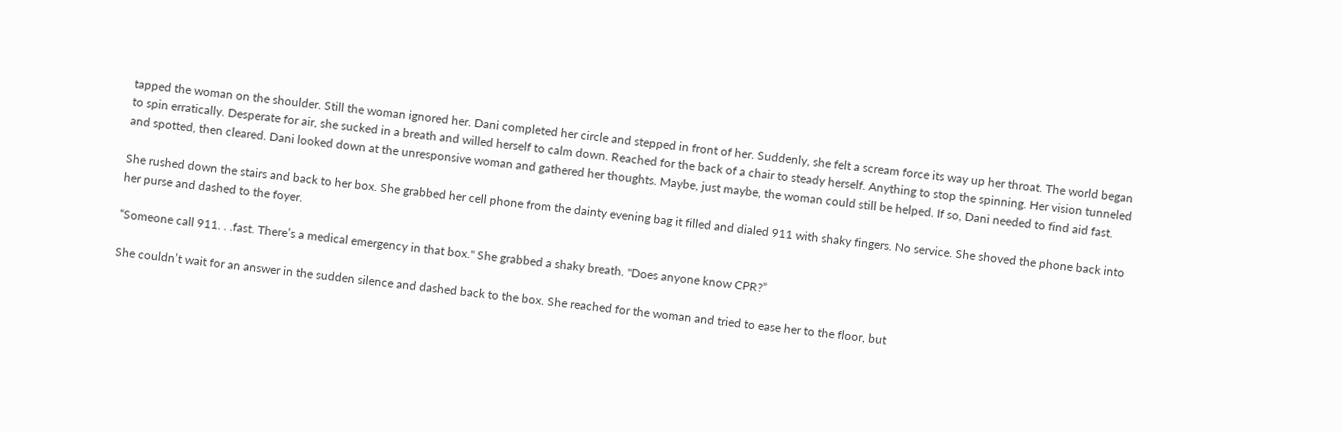tapped the woman on the shoulder. Still the woman ignored her. Dani completed her circle and stepped in front of her. Suddenly, she felt a scream force its way up her throat. The world began to spin erratically. Desperate for air, she sucked in a breath and willed herself to calm down. Reached for the back of a chair to steady herself. Anything to stop the spinning. Her vision tunneled and spotted, then cleared. Dani looked down at the unresponsive woman and gathered her thoughts. Maybe, just maybe, the woman could still be helped. If so, Dani needed to find aid fast.

She rushed down the stairs and back to her box. She grabbed her cell phone from the dainty evening bag it filled and dialed 911 with shaky fingers. No service. She shoved the phone back into her purse and dashed to the foyer.

“Someone call 911. . .fast. There’s a medical emergency in that box." She grabbed a shaky breath. "Does anyone know CPR?”

She couldn’t wait for an answer in the sudden silence and dashed back to the box. She reached for the woman and tried to ease her to the floor, but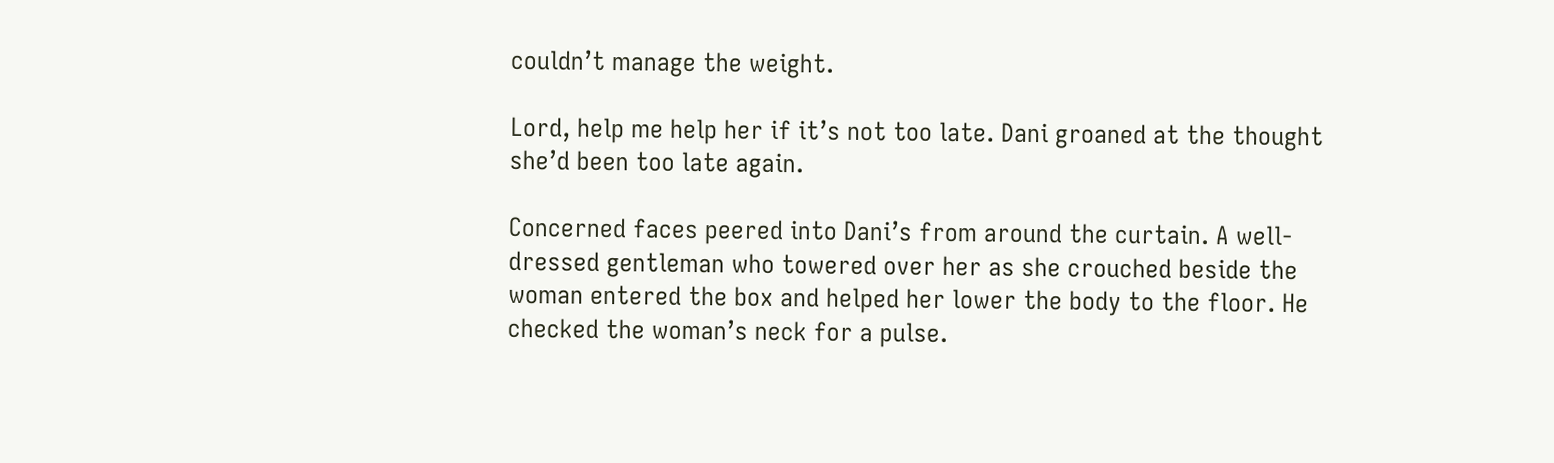couldn’t manage the weight.

Lord, help me help her if it’s not too late. Dani groaned at the thought she’d been too late again.

Concerned faces peered into Dani’s from around the curtain. A well-dressed gentleman who towered over her as she crouched beside the woman entered the box and helped her lower the body to the floor. He checked the woman’s neck for a pulse.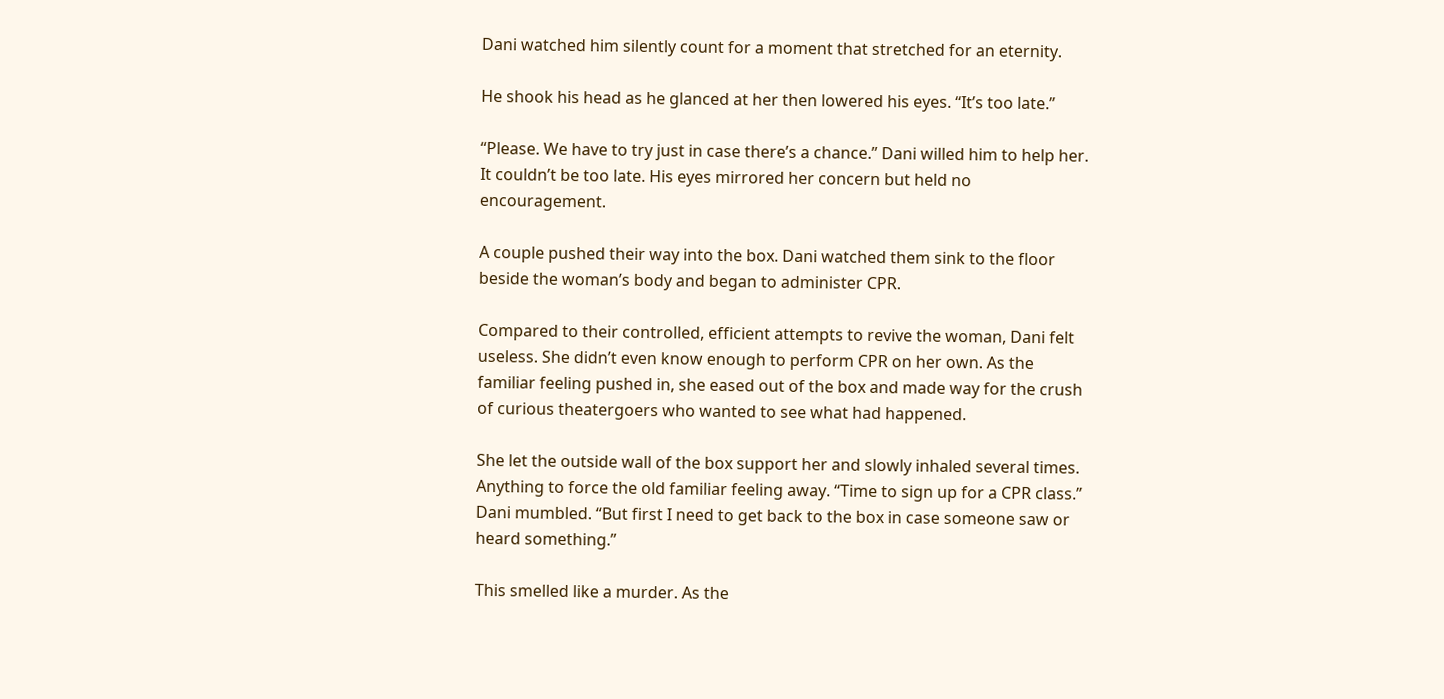Dani watched him silently count for a moment that stretched for an eternity.

He shook his head as he glanced at her then lowered his eyes. “It’s too late.”

“Please. We have to try just in case there’s a chance.” Dani willed him to help her. It couldn’t be too late. His eyes mirrored her concern but held no encouragement.

A couple pushed their way into the box. Dani watched them sink to the floor beside the woman’s body and began to administer CPR.

Compared to their controlled, efficient attempts to revive the woman, Dani felt useless. She didn’t even know enough to perform CPR on her own. As the familiar feeling pushed in, she eased out of the box and made way for the crush of curious theatergoers who wanted to see what had happened.

She let the outside wall of the box support her and slowly inhaled several times. Anything to force the old familiar feeling away. “Time to sign up for a CPR class.” Dani mumbled. “But first I need to get back to the box in case someone saw or heard something.”

This smelled like a murder. As the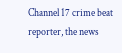Channel 17 crime beat reporter, the news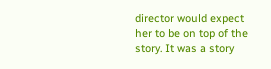director would expect her to be on top of the story. It was a story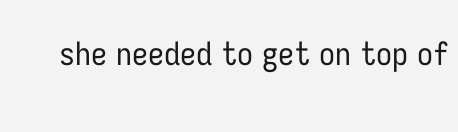she needed to get on top of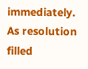immediately. As resolution filled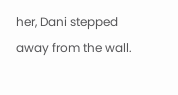her, Dani stepped away from the wall.